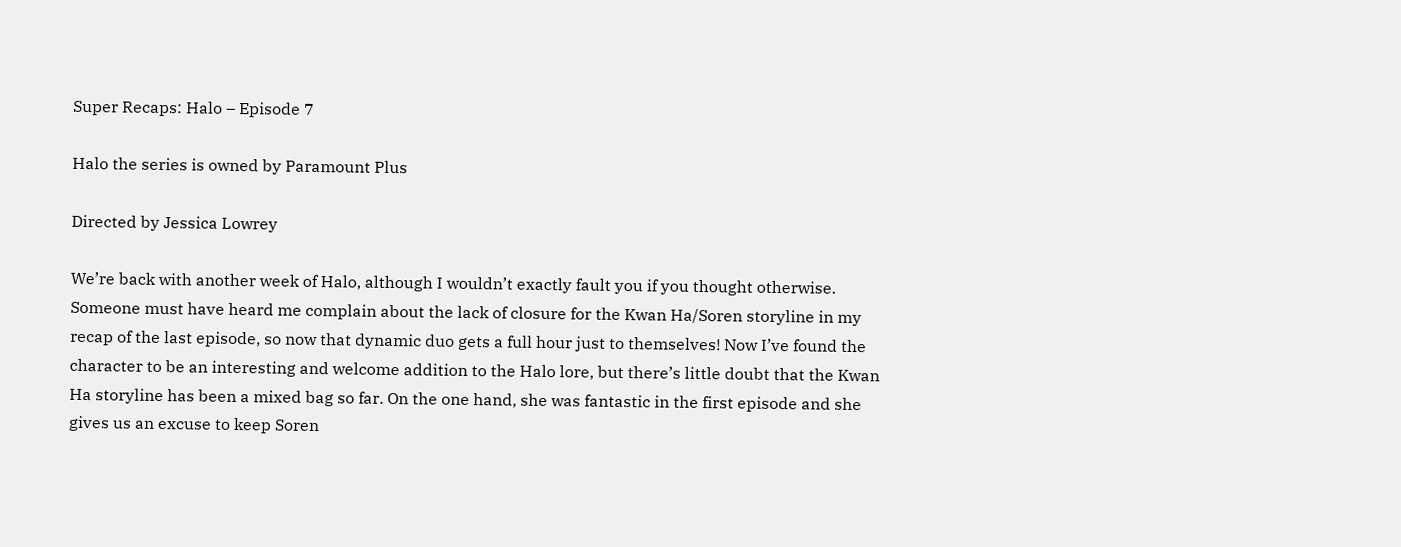Super Recaps: Halo – Episode 7

Halo the series is owned by Paramount Plus

Directed by Jessica Lowrey

We’re back with another week of Halo, although I wouldn’t exactly fault you if you thought otherwise. Someone must have heard me complain about the lack of closure for the Kwan Ha/Soren storyline in my recap of the last episode, so now that dynamic duo gets a full hour just to themselves! Now I’ve found the character to be an interesting and welcome addition to the Halo lore, but there’s little doubt that the Kwan Ha storyline has been a mixed bag so far. On the one hand, she was fantastic in the first episode and she gives us an excuse to keep Soren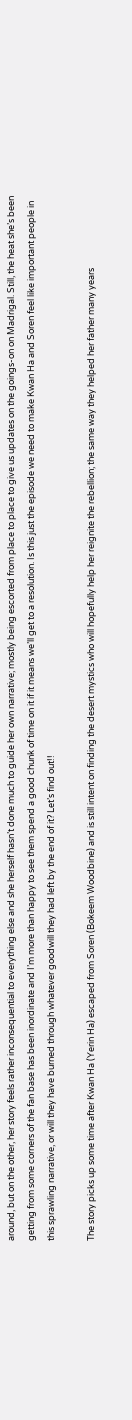around, but on the other, her story feels rather inconsequential to everything else and she herself hasn’t done much to guide her own narrative; mostly being escorted from place to place to give us updates on the goings-on on Madrigal. Still, the heat she’s been getting from some corners of the fan base has been inordinate and I’m more than happy to see them spend a good chunk of time on it if it means we’ll get to a resolution. Is this just the episode we need to make Kwan Ha and Soren feel like important people in this sprawling narrative, or will they have burned through whatever goodwill they had left by the end of it? Let’s find out!!

The story picks up some time after Kwan Ha (Yerin Ha) escaped from Soren (Bokeem Woodbine) and is still intent on finding the desert mystics who will hopefully help her reignite the rebellion; the same way they helped her father many years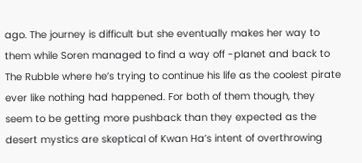ago. The journey is difficult but she eventually makes her way to them while Soren managed to find a way off -planet and back to The Rubble where he’s trying to continue his life as the coolest pirate ever like nothing had happened. For both of them though, they seem to be getting more pushback than they expected as the desert mystics are skeptical of Kwan Ha’s intent of overthrowing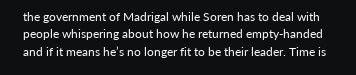the government of Madrigal while Soren has to deal with people whispering about how he returned empty-handed and if it means he’s no longer fit to be their leader. Time is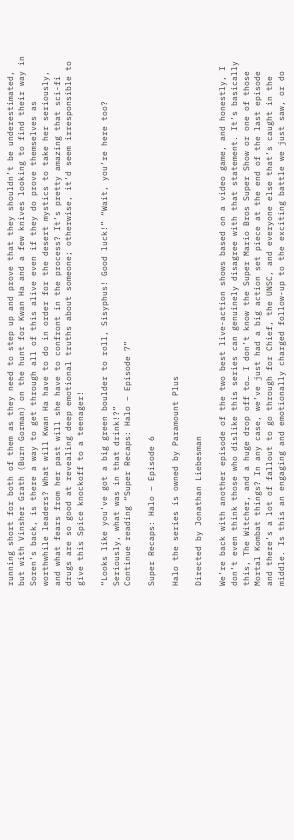running short for both of them as they need to step up and prove that they shouldn’t be underestimated, but with Vinsher Grath (Burn Gorman) on the hunt for Kwan Ha and a few knives looking to find their way in Soren’s back, is there a way to get through all of this alive even if they do prove themselves as worthwhile leaders? What will Kwan Ha have to do in order for the desert mystics to take her seriously, and what fears from her past will she have to confront in the process? It’s pretty amazing that sci-fi drugs are so good at revealing deep emotional truths about someone; otherwise, it’d seem irresponsible to give this Spice knockoff to a teenager!

“Looks like you’ve got a big green boulder to roll, Sisyphus! Good luck!” “Wait, you’re here too? Seriously, what was in that drink!?”
Continue reading “Super Recaps: Halo – Episode 7”

Super Recaps: Halo – Episode 6

Halo the series is owned by Paramount Plus

Directed by Jonathan Liebesman

We’re back with another episode of the two best live-action shows based on a video game, and honestly, I don’t even think those who dislike this series can genuinely disagree with that statement. It’s basically this, The Witcher, and a huge drop off to… I don’t know the Super Mario Bros Super Show or one of those Mortal Kombat things? In any case, we’ve just had a big action set piece at the end of the last episode and there’s a lot of fallout to go through for Chief, the UNSC, and everyone else that’s caught in the middle. Is this an engaging and emotionally charged follow-up to the exciting battle we just saw, or do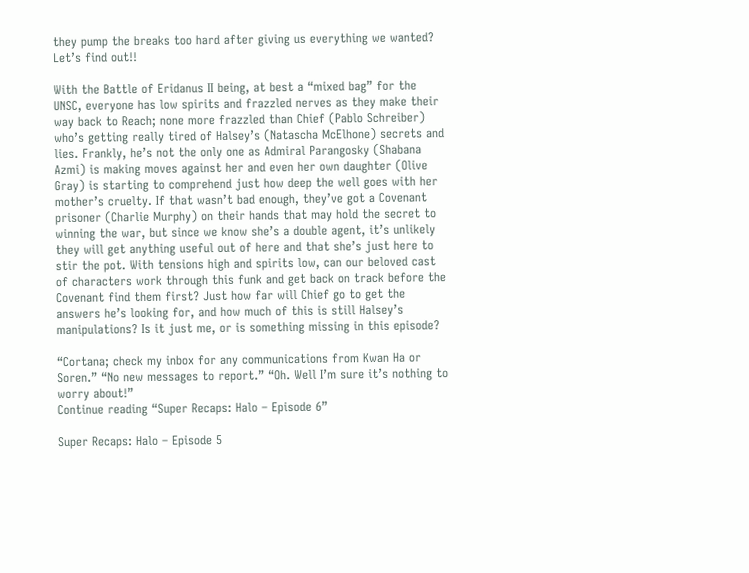they pump the breaks too hard after giving us everything we wanted? Let’s find out!!

With the Battle of Eridanus II being, at best a “mixed bag” for the UNSC, everyone has low spirits and frazzled nerves as they make their way back to Reach; none more frazzled than Chief (Pablo Schreiber) who’s getting really tired of Halsey’s (Natascha McElhone) secrets and lies. Frankly, he’s not the only one as Admiral Parangosky (Shabana Azmi) is making moves against her and even her own daughter (Olive Gray) is starting to comprehend just how deep the well goes with her mother’s cruelty. If that wasn’t bad enough, they’ve got a Covenant prisoner (Charlie Murphy) on their hands that may hold the secret to winning the war, but since we know she’s a double agent, it’s unlikely they will get anything useful out of here and that she’s just here to stir the pot. With tensions high and spirits low, can our beloved cast of characters work through this funk and get back on track before the Covenant find them first? Just how far will Chief go to get the answers he’s looking for, and how much of this is still Halsey’s manipulations? Is it just me, or is something missing in this episode?

“Cortana; check my inbox for any communications from Kwan Ha or Soren.” “No new messages to report.” “Oh. Well I’m sure it’s nothing to worry about!”
Continue reading “Super Recaps: Halo – Episode 6”

Super Recaps: Halo – Episode 5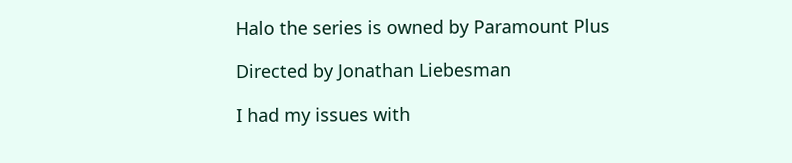Halo the series is owned by Paramount Plus

Directed by Jonathan Liebesman

I had my issues with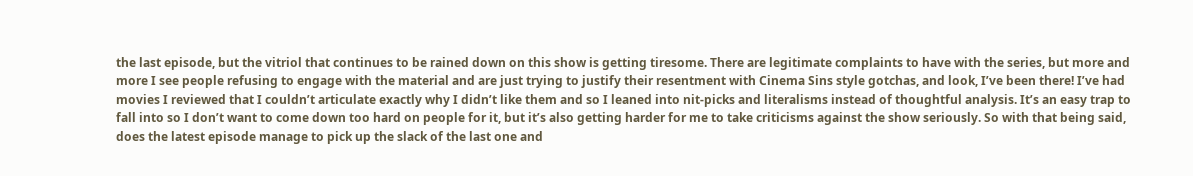the last episode, but the vitriol that continues to be rained down on this show is getting tiresome. There are legitimate complaints to have with the series, but more and more I see people refusing to engage with the material and are just trying to justify their resentment with Cinema Sins style gotchas, and look, I’ve been there! I’ve had movies I reviewed that I couldn’t articulate exactly why I didn’t like them and so I leaned into nit-picks and literalisms instead of thoughtful analysis. It’s an easy trap to fall into so I don’t want to come down too hard on people for it, but it’s also getting harder for me to take criticisms against the show seriously. So with that being said, does the latest episode manage to pick up the slack of the last one and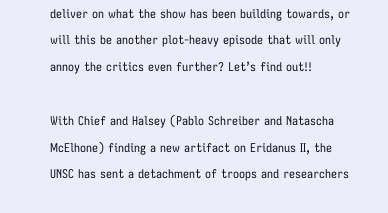deliver on what the show has been building towards, or will this be another plot-heavy episode that will only annoy the critics even further? Let’s find out!!

With Chief and Halsey (Pablo Schreiber and Natascha McElhone) finding a new artifact on Eridanus II, the UNSC has sent a detachment of troops and researchers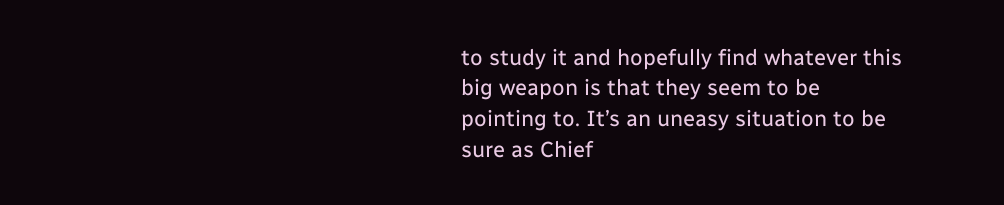to study it and hopefully find whatever this big weapon is that they seem to be pointing to. It’s an uneasy situation to be sure as Chief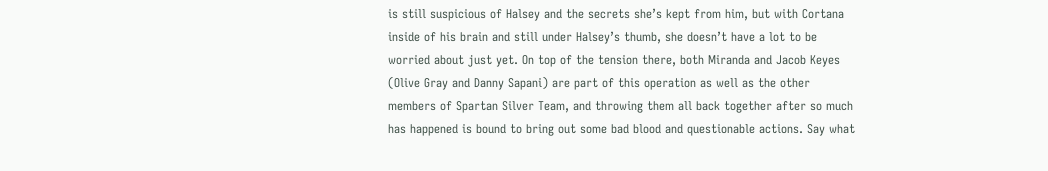is still suspicious of Halsey and the secrets she’s kept from him, but with Cortana inside of his brain and still under Halsey’s thumb, she doesn’t have a lot to be worried about just yet. On top of the tension there, both Miranda and Jacob Keyes (Olive Gray and Danny Sapani) are part of this operation as well as the other members of Spartan Silver Team, and throwing them all back together after so much has happened is bound to bring out some bad blood and questionable actions. Say what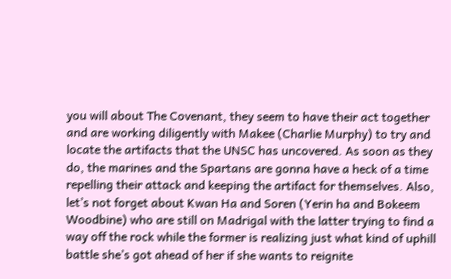you will about The Covenant, they seem to have their act together and are working diligently with Makee (Charlie Murphy) to try and locate the artifacts that the UNSC has uncovered. As soon as they do, the marines and the Spartans are gonna have a heck of a time repelling their attack and keeping the artifact for themselves. Also, let’s not forget about Kwan Ha and Soren (Yerin ha and Bokeem Woodbine) who are still on Madrigal with the latter trying to find a way off the rock while the former is realizing just what kind of uphill battle she’s got ahead of her if she wants to reignite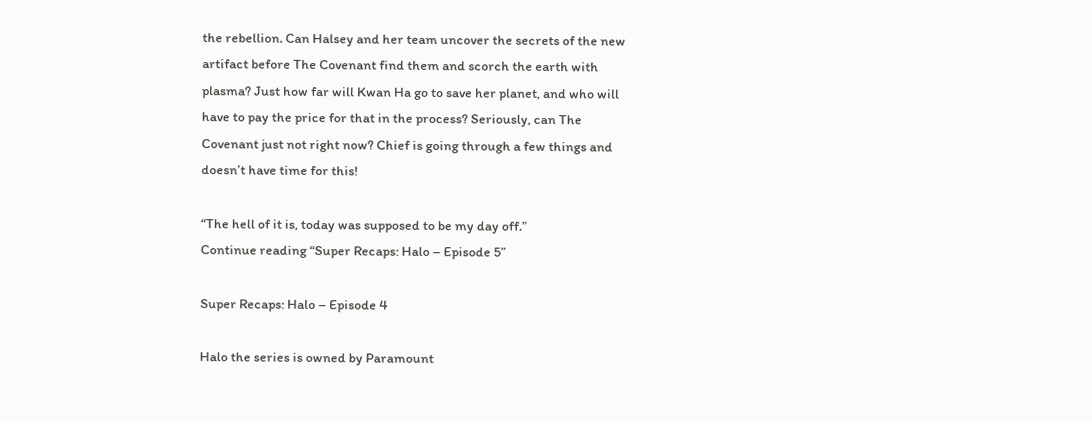the rebellion. Can Halsey and her team uncover the secrets of the new artifact before The Covenant find them and scorch the earth with plasma? Just how far will Kwan Ha go to save her planet, and who will have to pay the price for that in the process? Seriously, can The Covenant just not right now? Chief is going through a few things and doesn’t have time for this!

“The hell of it is, today was supposed to be my day off.”
Continue reading “Super Recaps: Halo – Episode 5”

Super Recaps: Halo – Episode 4

Halo the series is owned by Paramount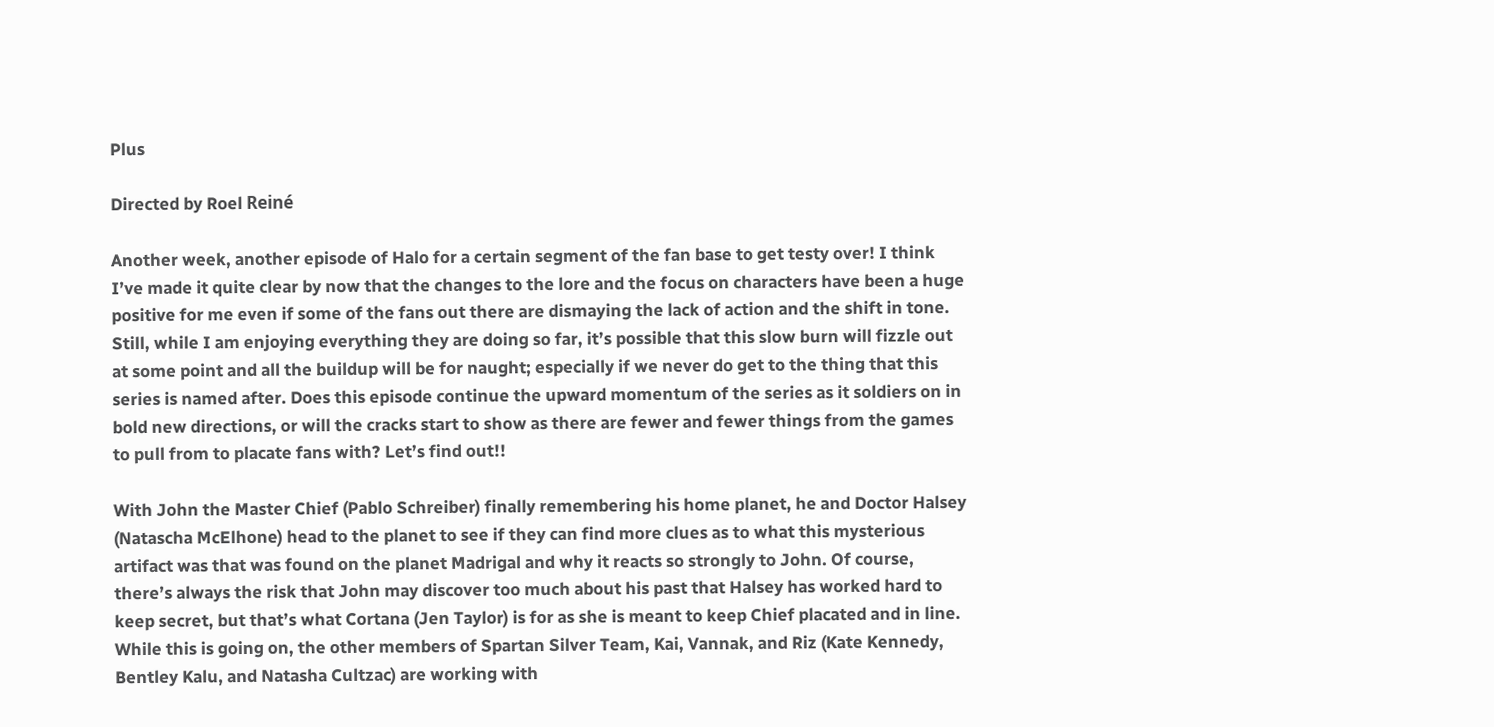Plus

Directed by Roel Reiné

Another week, another episode of Halo for a certain segment of the fan base to get testy over! I think I’ve made it quite clear by now that the changes to the lore and the focus on characters have been a huge positive for me even if some of the fans out there are dismaying the lack of action and the shift in tone. Still, while I am enjoying everything they are doing so far, it’s possible that this slow burn will fizzle out at some point and all the buildup will be for naught; especially if we never do get to the thing that this series is named after. Does this episode continue the upward momentum of the series as it soldiers on in bold new directions, or will the cracks start to show as there are fewer and fewer things from the games to pull from to placate fans with? Let’s find out!!

With John the Master Chief (Pablo Schreiber) finally remembering his home planet, he and Doctor Halsey (Natascha McElhone) head to the planet to see if they can find more clues as to what this mysterious artifact was that was found on the planet Madrigal and why it reacts so strongly to John. Of course, there’s always the risk that John may discover too much about his past that Halsey has worked hard to keep secret, but that’s what Cortana (Jen Taylor) is for as she is meant to keep Chief placated and in line. While this is going on, the other members of Spartan Silver Team, Kai, Vannak, and Riz (Kate Kennedy, Bentley Kalu, and Natasha Cultzac) are working with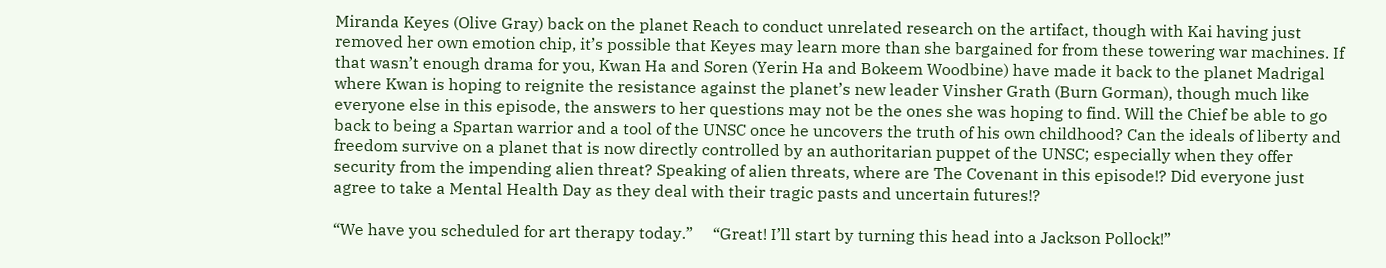Miranda Keyes (Olive Gray) back on the planet Reach to conduct unrelated research on the artifact, though with Kai having just removed her own emotion chip, it’s possible that Keyes may learn more than she bargained for from these towering war machines. If that wasn’t enough drama for you, Kwan Ha and Soren (Yerin Ha and Bokeem Woodbine) have made it back to the planet Madrigal where Kwan is hoping to reignite the resistance against the planet’s new leader Vinsher Grath (Burn Gorman), though much like everyone else in this episode, the answers to her questions may not be the ones she was hoping to find. Will the Chief be able to go back to being a Spartan warrior and a tool of the UNSC once he uncovers the truth of his own childhood? Can the ideals of liberty and freedom survive on a planet that is now directly controlled by an authoritarian puppet of the UNSC; especially when they offer security from the impending alien threat? Speaking of alien threats, where are The Covenant in this episode!? Did everyone just agree to take a Mental Health Day as they deal with their tragic pasts and uncertain futures!?

“We have you scheduled for art therapy today.”     “Great! I’ll start by turning this head into a Jackson Pollock!”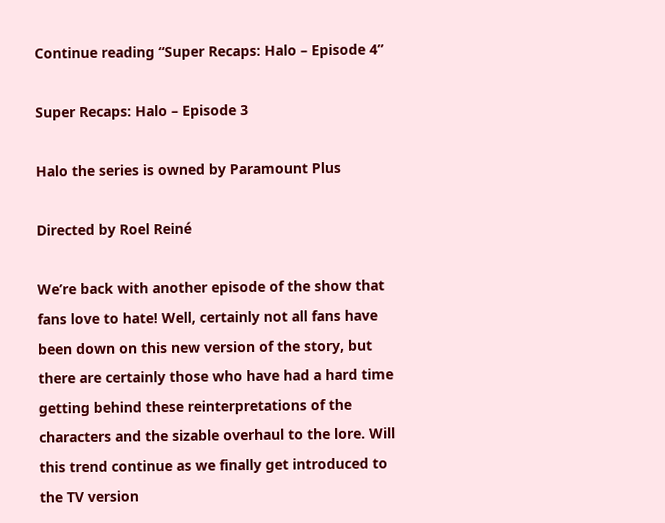Continue reading “Super Recaps: Halo – Episode 4”

Super Recaps: Halo – Episode 3

Halo the series is owned by Paramount Plus

Directed by Roel Reiné

We’re back with another episode of the show that fans love to hate! Well, certainly not all fans have been down on this new version of the story, but there are certainly those who have had a hard time getting behind these reinterpretations of the characters and the sizable overhaul to the lore. Will this trend continue as we finally get introduced to the TV version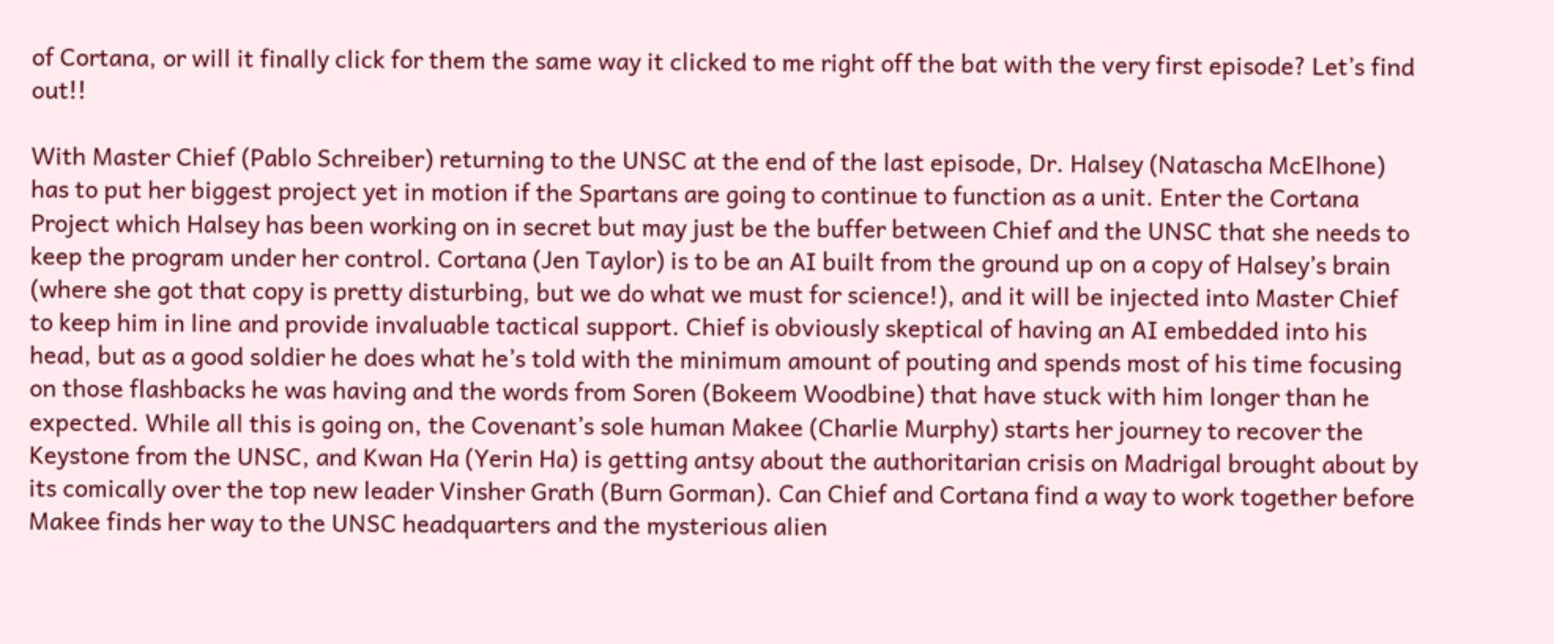of Cortana, or will it finally click for them the same way it clicked to me right off the bat with the very first episode? Let’s find out!!

With Master Chief (Pablo Schreiber) returning to the UNSC at the end of the last episode, Dr. Halsey (Natascha McElhone) has to put her biggest project yet in motion if the Spartans are going to continue to function as a unit. Enter the Cortana Project which Halsey has been working on in secret but may just be the buffer between Chief and the UNSC that she needs to keep the program under her control. Cortana (Jen Taylor) is to be an AI built from the ground up on a copy of Halsey’s brain (where she got that copy is pretty disturbing, but we do what we must for science!), and it will be injected into Master Chief to keep him in line and provide invaluable tactical support. Chief is obviously skeptical of having an AI embedded into his head, but as a good soldier he does what he’s told with the minimum amount of pouting and spends most of his time focusing on those flashbacks he was having and the words from Soren (Bokeem Woodbine) that have stuck with him longer than he expected. While all this is going on, the Covenant’s sole human Makee (Charlie Murphy) starts her journey to recover the Keystone from the UNSC, and Kwan Ha (Yerin Ha) is getting antsy about the authoritarian crisis on Madrigal brought about by its comically over the top new leader Vinsher Grath (Burn Gorman). Can Chief and Cortana find a way to work together before Makee finds her way to the UNSC headquarters and the mysterious alien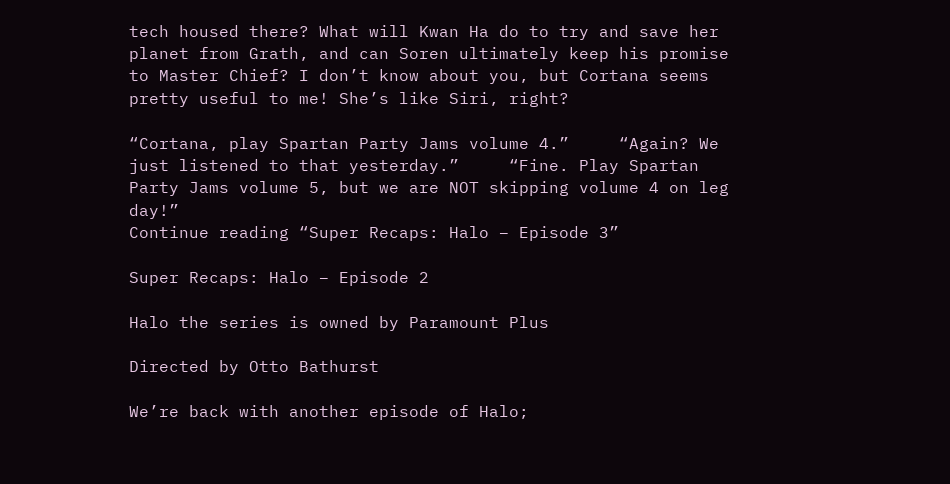tech housed there? What will Kwan Ha do to try and save her planet from Grath, and can Soren ultimately keep his promise to Master Chief? I don’t know about you, but Cortana seems pretty useful to me! She’s like Siri, right?

“Cortana, play Spartan Party Jams volume 4.”     “Again? We just listened to that yesterday.”     “Fine. Play Spartan Party Jams volume 5, but we are NOT skipping volume 4 on leg day!”
Continue reading “Super Recaps: Halo – Episode 3”

Super Recaps: Halo – Episode 2

Halo the series is owned by Paramount Plus

Directed by Otto Bathurst

We’re back with another episode of Halo;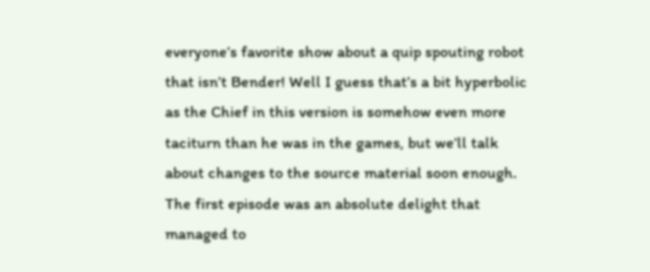everyone’s favorite show about a quip spouting robot that isn’t Bender! Well I guess that’s a bit hyperbolic as the Chief in this version is somehow even more taciturn than he was in the games, but we’ll talk about changes to the source material soon enough. The first episode was an absolute delight that managed to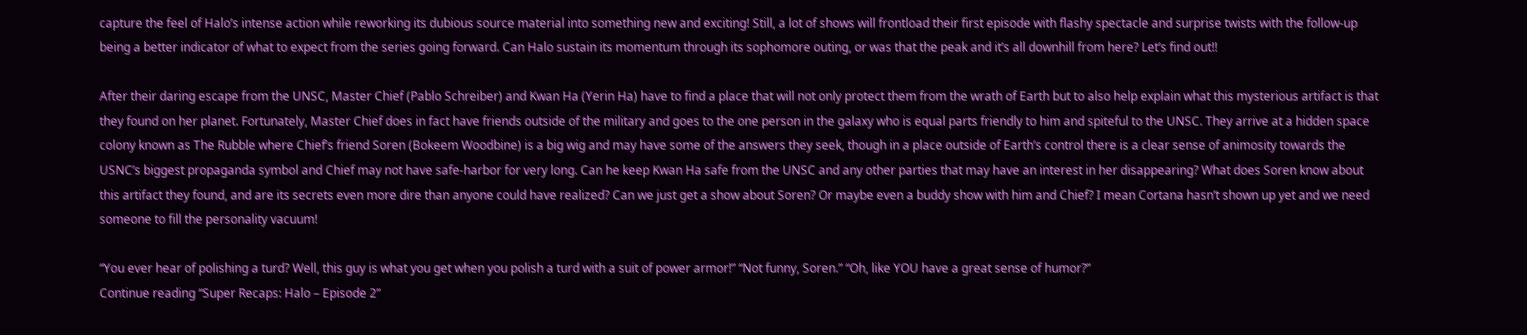capture the feel of Halo’s intense action while reworking its dubious source material into something new and exciting! Still, a lot of shows will frontload their first episode with flashy spectacle and surprise twists with the follow-up being a better indicator of what to expect from the series going forward. Can Halo sustain its momentum through its sophomore outing, or was that the peak and it’s all downhill from here? Let’s find out!!

After their daring escape from the UNSC, Master Chief (Pablo Schreiber) and Kwan Ha (Yerin Ha) have to find a place that will not only protect them from the wrath of Earth but to also help explain what this mysterious artifact is that they found on her planet. Fortunately, Master Chief does in fact have friends outside of the military and goes to the one person in the galaxy who is equal parts friendly to him and spiteful to the UNSC. They arrive at a hidden space colony known as The Rubble where Chief’s friend Soren (Bokeem Woodbine) is a big wig and may have some of the answers they seek, though in a place outside of Earth’s control there is a clear sense of animosity towards the USNC’s biggest propaganda symbol and Chief may not have safe-harbor for very long. Can he keep Kwan Ha safe from the UNSC and any other parties that may have an interest in her disappearing? What does Soren know about this artifact they found, and are its secrets even more dire than anyone could have realized? Can we just get a show about Soren? Or maybe even a buddy show with him and Chief? I mean Cortana hasn’t shown up yet and we need someone to fill the personality vacuum!

“You ever hear of polishing a turd? Well, this guy is what you get when you polish a turd with a suit of power armor!” “Not funny, Soren.” “Oh, like YOU have a great sense of humor?”
Continue reading “Super Recaps: Halo – Episode 2”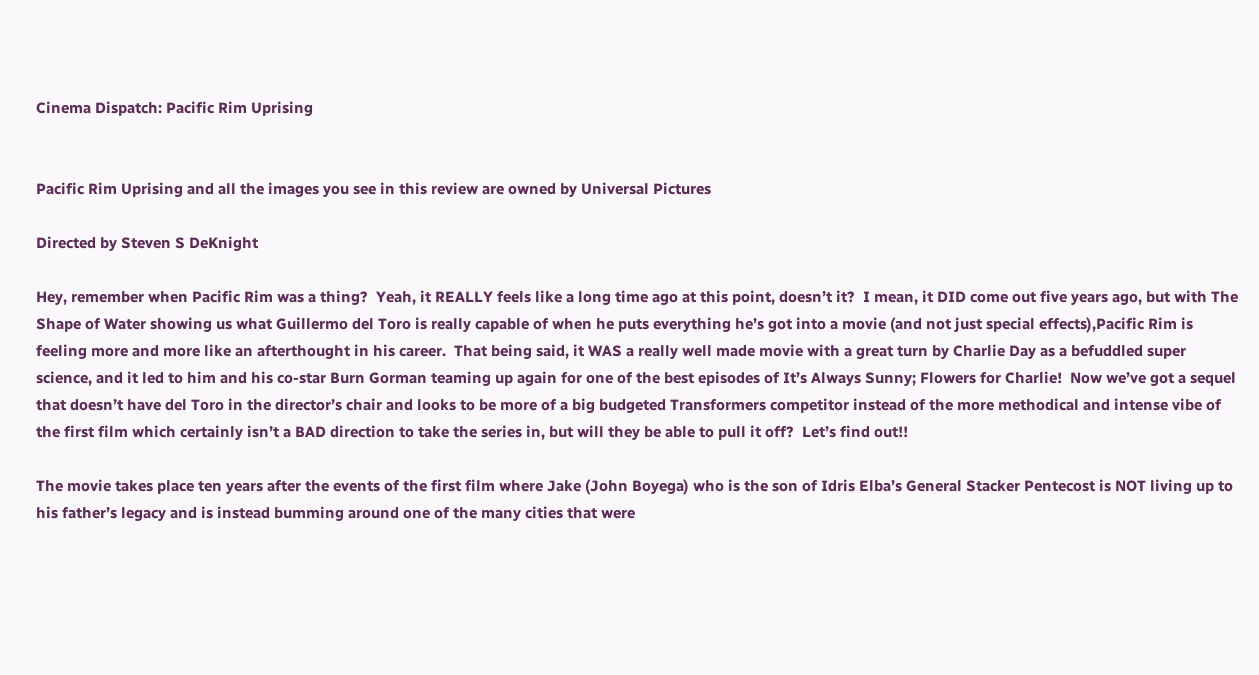Cinema Dispatch: Pacific Rim Uprising


Pacific Rim Uprising and all the images you see in this review are owned by Universal Pictures

Directed by Steven S DeKnight

Hey, remember when Pacific Rim was a thing?  Yeah, it REALLY feels like a long time ago at this point, doesn’t it?  I mean, it DID come out five years ago, but with The Shape of Water showing us what Guillermo del Toro is really capable of when he puts everything he’s got into a movie (and not just special effects),Pacific Rim is feeling more and more like an afterthought in his career.  That being said, it WAS a really well made movie with a great turn by Charlie Day as a befuddled super science, and it led to him and his co-star Burn Gorman teaming up again for one of the best episodes of It’s Always Sunny; Flowers for Charlie!  Now we’ve got a sequel that doesn’t have del Toro in the director’s chair and looks to be more of a big budgeted Transformers competitor instead of the more methodical and intense vibe of the first film which certainly isn’t a BAD direction to take the series in, but will they be able to pull it off?  Let’s find out!!

The movie takes place ten years after the events of the first film where Jake (John Boyega) who is the son of Idris Elba’s General Stacker Pentecost is NOT living up to his father’s legacy and is instead bumming around one of the many cities that were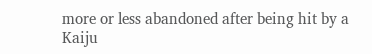more or less abandoned after being hit by a Kaiju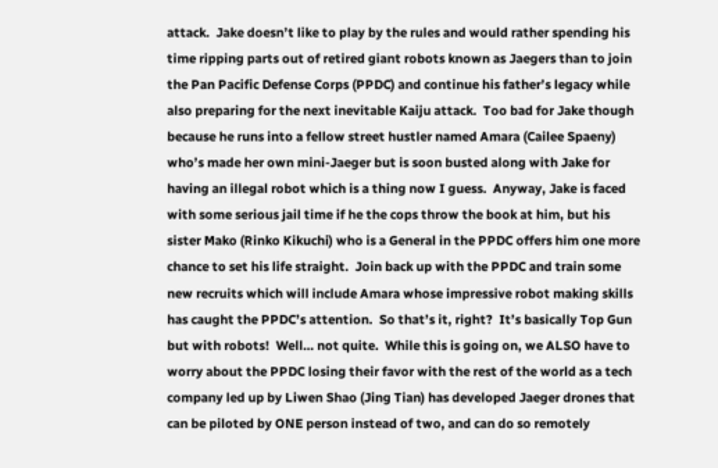attack.  Jake doesn’t like to play by the rules and would rather spending his time ripping parts out of retired giant robots known as Jaegers than to join the Pan Pacific Defense Corps (PPDC) and continue his father’s legacy while also preparing for the next inevitable Kaiju attack.  Too bad for Jake though because he runs into a fellow street hustler named Amara (Cailee Spaeny) who’s made her own mini-Jaeger but is soon busted along with Jake for having an illegal robot which is a thing now I guess.  Anyway, Jake is faced with some serious jail time if he the cops throw the book at him, but his sister Mako (Rinko Kikuchi) who is a General in the PPDC offers him one more chance to set his life straight.  Join back up with the PPDC and train some new recruits which will include Amara whose impressive robot making skills has caught the PPDC’s attention.  So that’s it, right?  It’s basically Top Gun but with robots!  Well… not quite.  While this is going on, we ALSO have to worry about the PPDC losing their favor with the rest of the world as a tech company led up by Liwen Shao (Jing Tian) has developed Jaeger drones that can be piloted by ONE person instead of two, and can do so remotely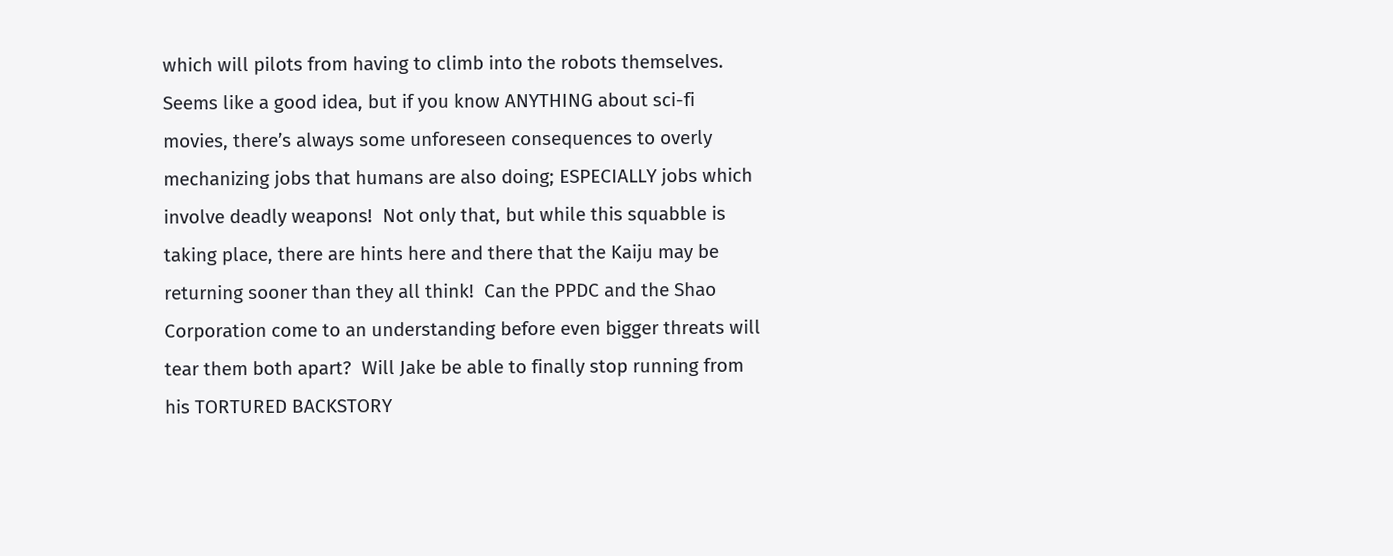which will pilots from having to climb into the robots themselves.  Seems like a good idea, but if you know ANYTHING about sci-fi movies, there’s always some unforeseen consequences to overly mechanizing jobs that humans are also doing; ESPECIALLY jobs which involve deadly weapons!  Not only that, but while this squabble is taking place, there are hints here and there that the Kaiju may be returning sooner than they all think!  Can the PPDC and the Shao Corporation come to an understanding before even bigger threats will tear them both apart?  Will Jake be able to finally stop running from his TORTURED BACKSTORY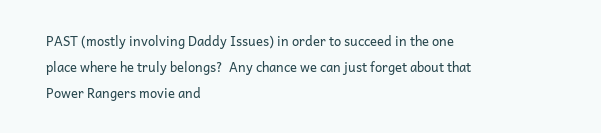PAST (mostly involving Daddy Issues) in order to succeed in the one place where he truly belongs?  Any chance we can just forget about that Power Rangers movie and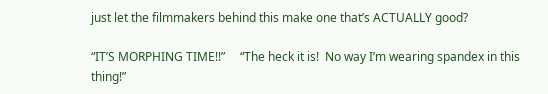just let the filmmakers behind this make one that’s ACTUALLY good?

“IT’S MORPHING TIME!!”     “The heck it is!  No way I’m wearing spandex in this thing!”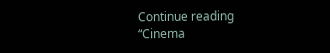Continue reading “Cinema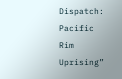Dispatch: Pacific Rim Uprising”